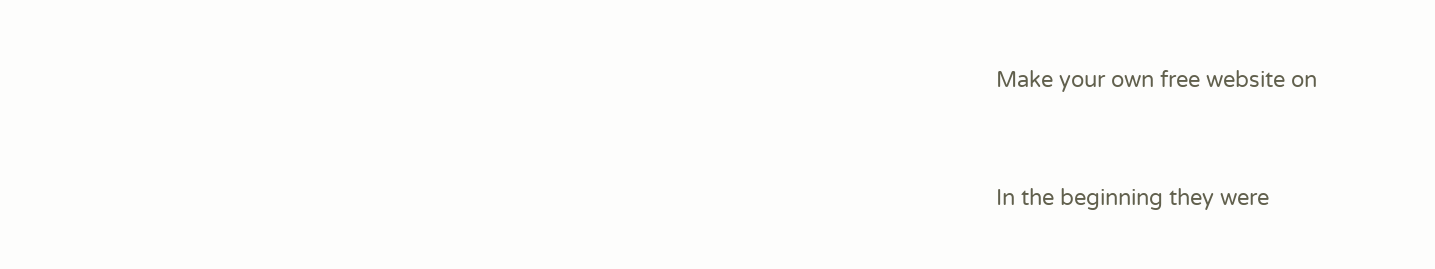Make your own free website on


In the beginning they were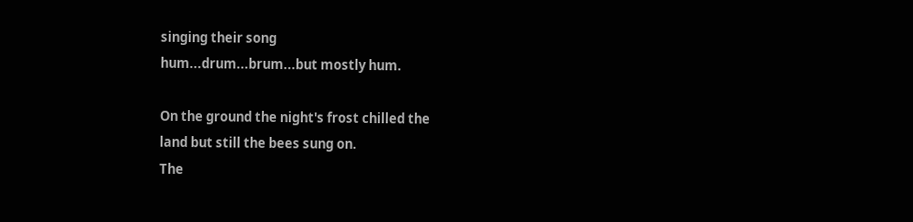singing their song
hum...drum...brum...but mostly hum.

On the ground the night's frost chilled the
land but still the bees sung on.
The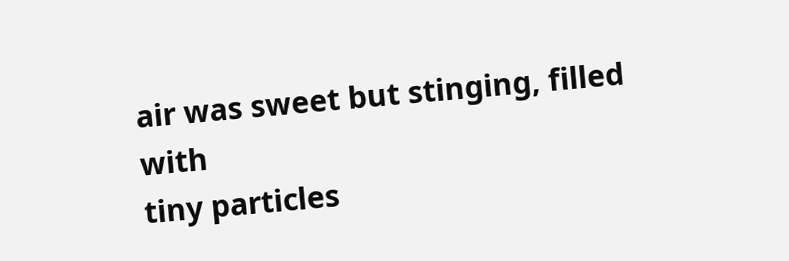air was sweet but stinging, filled with
tiny particles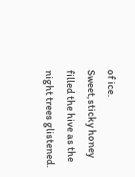of ice.
Sweet,sticky honey filled the hive as the
night trees glistened.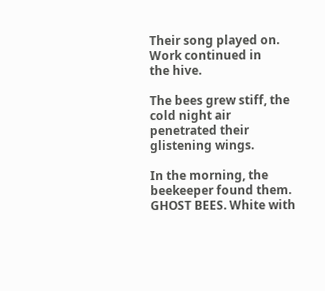Their song played on. Work continued in
the hive.

The bees grew stiff, the cold night air
penetrated their glistening wings.

In the morning, the beekeeper found them.
GHOST BEES. White with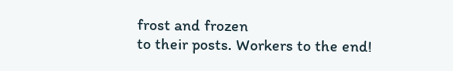frost and frozen
to their posts. Workers to the end!